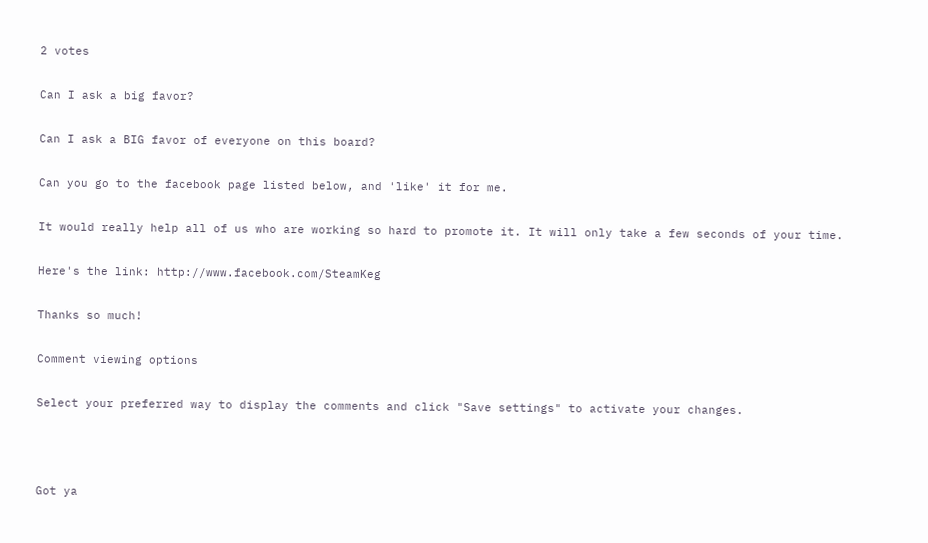2 votes

Can I ask a big favor?

Can I ask a BIG favor of everyone on this board?

Can you go to the facebook page listed below, and 'like' it for me.

It would really help all of us who are working so hard to promote it. It will only take a few seconds of your time.

Here's the link: http://www.facebook.com/SteamKeg

Thanks so much!

Comment viewing options

Select your preferred way to display the comments and click "Save settings" to activate your changes.



Got ya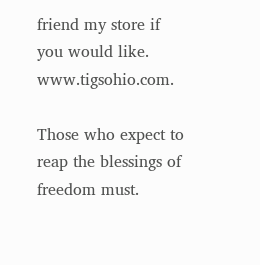friend my store if you would like. www.tigsohio.com.

Those who expect to reap the blessings of freedom must.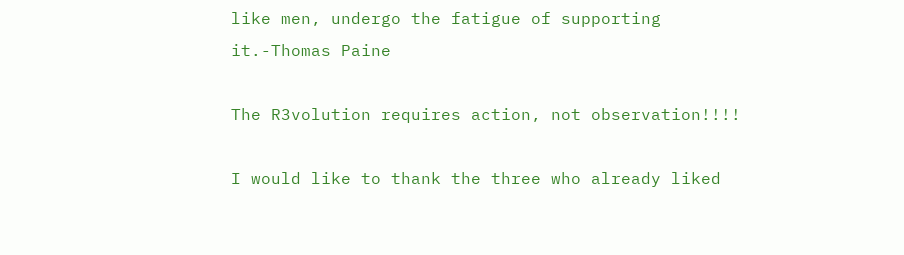like men, undergo the fatigue of supporting it.-Thomas Paine

The R3volution requires action, not observation!!!!

I would like to thank the three who already liked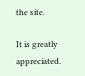the site.

It is greatly appreciated.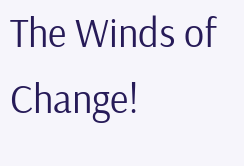The Winds of Change!